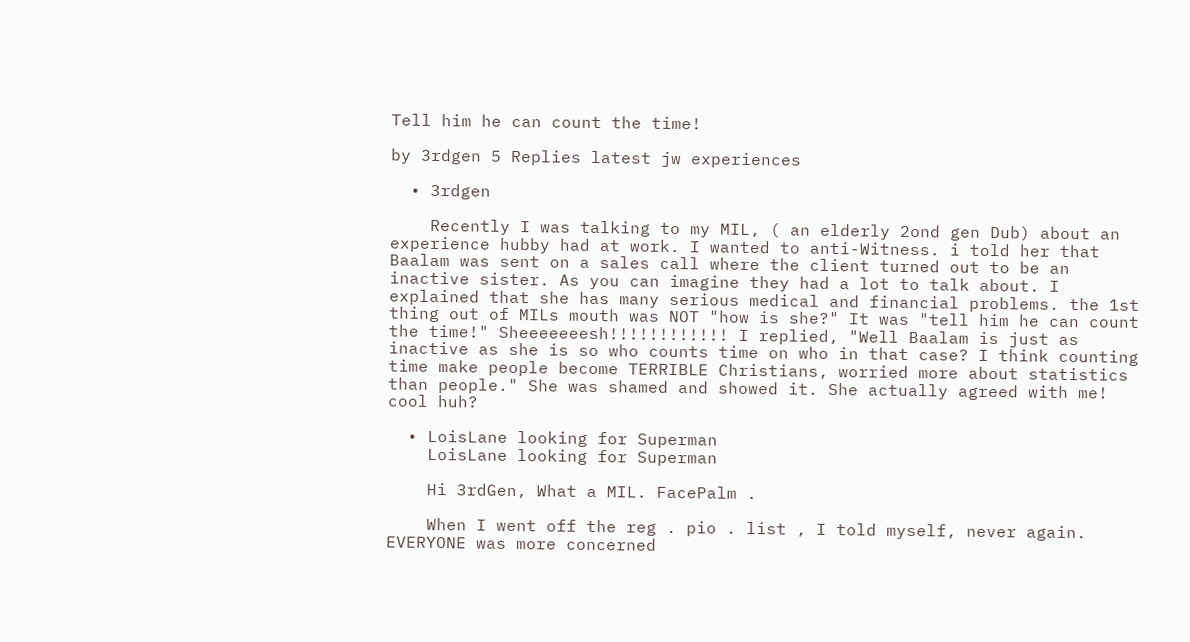Tell him he can count the time!

by 3rdgen 5 Replies latest jw experiences

  • 3rdgen

    Recently I was talking to my MIL, ( an elderly 2ond gen Dub) about an experience hubby had at work. I wanted to anti-Witness. i told her that Baalam was sent on a sales call where the client turned out to be an inactive sister. As you can imagine they had a lot to talk about. I explained that she has many serious medical and financial problems. the 1st thing out of MILs mouth was NOT "how is she?" It was "tell him he can count the time!" Sheeeeeeesh!!!!!!!!!!!! I replied, "Well Baalam is just as inactive as she is so who counts time on who in that case? I think counting time make people become TERRIBLE Christians, worried more about statistics than people." She was shamed and showed it. She actually agreed with me! cool huh?

  • LoisLane looking for Superman
    LoisLane looking for Superman

    Hi 3rdGen, What a MIL. FacePalm .

    When I went off the reg . pio . list , I told myself, never again. EVERYONE was more concerned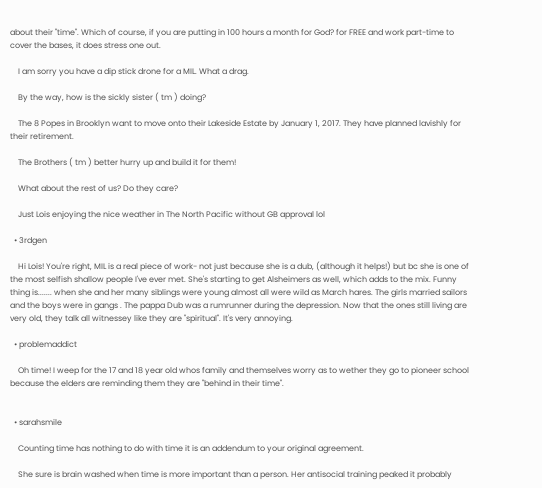about their "time". Which of course, if you are putting in 100 hours a month for God? for FREE and work part-time to cover the bases, it does stress one out.

    I am sorry you have a dip stick drone for a MIL. What a drag.

    By the way, how is the sickly sister ( tm ) doing?

    The 8 Popes in Brooklyn want to move onto their Lakeside Estate by January 1, 2017. They have planned lavishly for their retirement.

    The Brothers ( tm ) better hurry up and build it for them!

    What about the rest of us? Do they care?

    Just Lois enjoying the nice weather in The North Pacific without GB approval lol

  • 3rdgen

    Hi Lois! You're right, MIL is a real piece of work- not just because she is a dub, (although it helps!) but bc she is one of the most selfish shallow people I've ever met. She's starting to get Alsheimers as well, which adds to the mix. Funny thing is....... when she and her many siblings were young almost all were wild as March hares. The girls married sailors and the boys were in gangs . The pappa Dub was a rumrunner during the depression. Now that the ones still living are very old, they talk all witnessey like they are "spiritual". It's very annoying.

  • problemaddict

    Oh time! I weep for the 17 and 18 year old whos family and themselves worry as to wether they go to pioneer school because the elders are reminding them they are "behind in their time".


  • sarahsmile

    Counting time has nothing to do with time it is an addendum to your original agreement.

    She sure is brain washed when time is more important than a person. Her antisocial training peaked it probably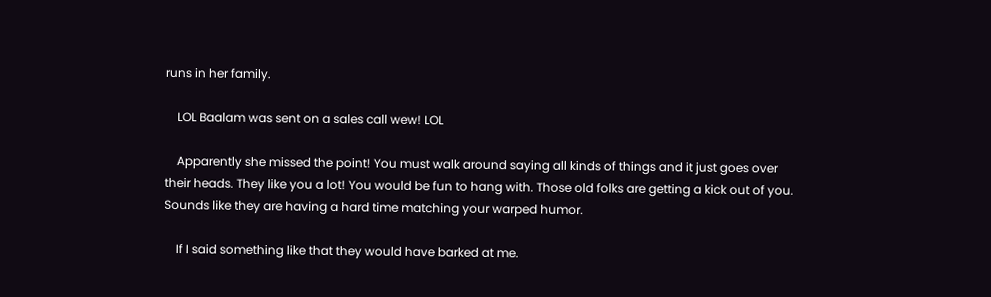runs in her family.

    LOL Baalam was sent on a sales call wew! LOL

    Apparently she missed the point! You must walk around saying all kinds of things and it just goes over their heads. They like you a lot! You would be fun to hang with. Those old folks are getting a kick out of you. Sounds like they are having a hard time matching your warped humor.

    If I said something like that they would have barked at me.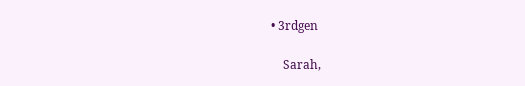• 3rdgen

    Sarah,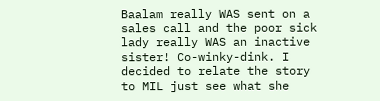Baalam really WAS sent on a sales call and the poor sick lady really WAS an inactive sister! Co-winky-dink. I decided to relate the story to MIL just see what she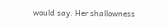would say. Her shallowness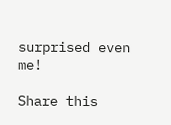surprised even me!

Share this